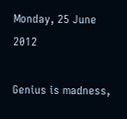Monday, 25 June 2012

Genius is madness,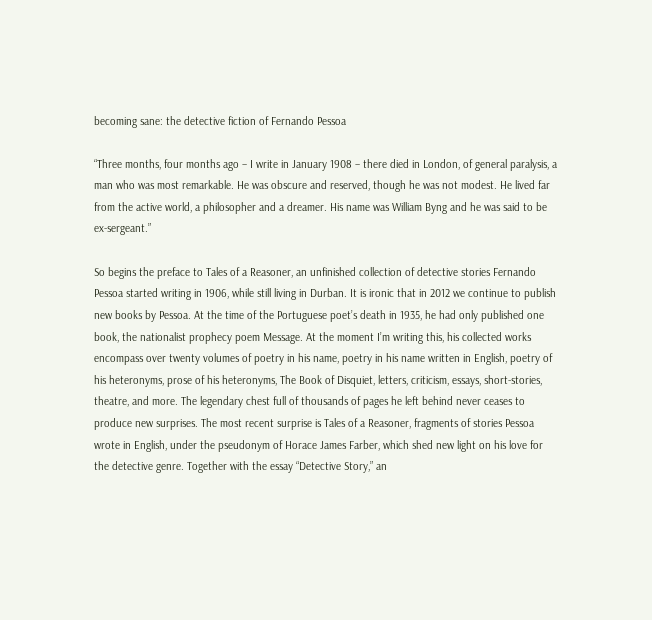becoming sane: the detective fiction of Fernando Pessoa

“Three months, four months ago – I write in January 1908 – there died in London, of general paralysis, a man who was most remarkable. He was obscure and reserved, though he was not modest. He lived far from the active world, a philosopher and a dreamer. His name was William Byng and he was said to be ex-sergeant.”

So begins the preface to Tales of a Reasoner, an unfinished collection of detective stories Fernando Pessoa started writing in 1906, while still living in Durban. It is ironic that in 2012 we continue to publish new books by Pessoa. At the time of the Portuguese poet’s death in 1935, he had only published one book, the nationalist prophecy poem Message. At the moment I’m writing this, his collected works encompass over twenty volumes of poetry in his name, poetry in his name written in English, poetry of his heteronyms, prose of his heteronyms, The Book of Disquiet, letters, criticism, essays, short-stories, theatre, and more. The legendary chest full of thousands of pages he left behind never ceases to produce new surprises. The most recent surprise is Tales of a Reasoner, fragments of stories Pessoa wrote in English, under the pseudonym of Horace James Farber, which shed new light on his love for the detective genre. Together with the essay “Detective Story,” an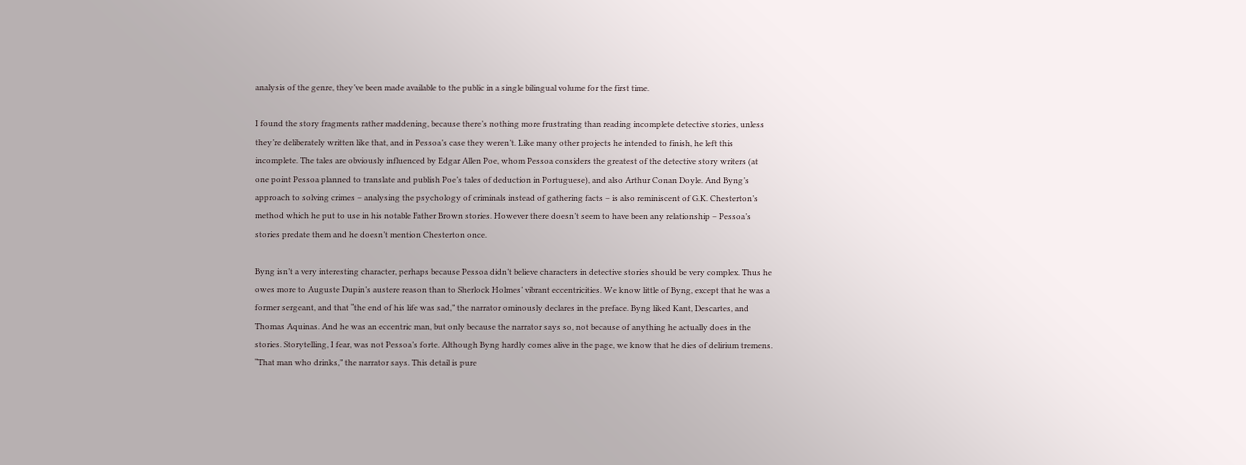analysis of the genre, they’ve been made available to the public in a single bilingual volume for the first time.

I found the story fragments rather maddening, because there’s nothing more frustrating than reading incomplete detective stories, unless they’re deliberately written like that, and in Pessoa’s case they weren’t. Like many other projects he intended to finish, he left this incomplete. The tales are obviously influenced by Edgar Allen Poe, whom Pessoa considers the greatest of the detective story writers (at one point Pessoa planned to translate and publish Poe’s tales of deduction in Portuguese), and also Arthur Conan Doyle. And Byng’s approach to solving crimes – analysing the psychology of criminals instead of gathering facts – is also reminiscent of G.K. Chesterton’s method which he put to use in his notable Father Brown stories. However there doesn’t seem to have been any relationship – Pessoa’s stories predate them and he doesn’t mention Chesterton once.

Byng isn’t a very interesting character, perhaps because Pessoa didn’t believe characters in detective stories should be very complex. Thus he owes more to Auguste Dupin’s austere reason than to Sherlock Holmes’ vibrant eccentricities. We know little of Byng, except that he was a former sergeant, and that “the end of his life was sad,” the narrator ominously declares in the preface. Byng liked Kant, Descartes, and Thomas Aquinas. And he was an eccentric man, but only because the narrator says so, not because of anything he actually does in the stories. Storytelling, I fear, was not Pessoa’s forte. Although Byng hardly comes alive in the page, we know that he dies of delirium tremens. “That man who drinks,” the narrator says. This detail is pure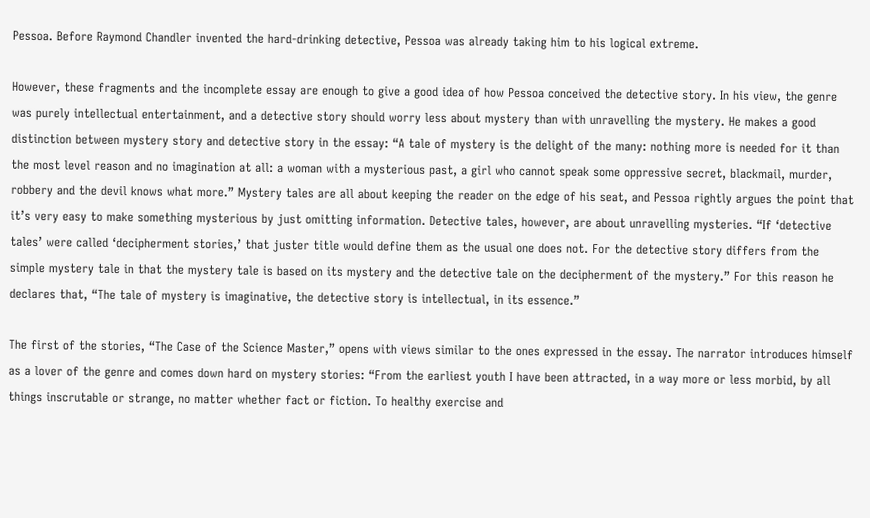Pessoa. Before Raymond Chandler invented the hard-drinking detective, Pessoa was already taking him to his logical extreme.

However, these fragments and the incomplete essay are enough to give a good idea of how Pessoa conceived the detective story. In his view, the genre was purely intellectual entertainment, and a detective story should worry less about mystery than with unravelling the mystery. He makes a good distinction between mystery story and detective story in the essay: “A tale of mystery is the delight of the many: nothing more is needed for it than the most level reason and no imagination at all: a woman with a mysterious past, a girl who cannot speak some oppressive secret, blackmail, murder, robbery and the devil knows what more.” Mystery tales are all about keeping the reader on the edge of his seat, and Pessoa rightly argues the point that it’s very easy to make something mysterious by just omitting information. Detective tales, however, are about unravelling mysteries. “If ‘detective tales’ were called ‘decipherment stories,’ that juster title would define them as the usual one does not. For the detective story differs from the simple mystery tale in that the mystery tale is based on its mystery and the detective tale on the decipherment of the mystery.” For this reason he declares that, “The tale of mystery is imaginative, the detective story is intellectual, in its essence.”

The first of the stories, “The Case of the Science Master,” opens with views similar to the ones expressed in the essay. The narrator introduces himself as a lover of the genre and comes down hard on mystery stories: “From the earliest youth I have been attracted, in a way more or less morbid, by all things inscrutable or strange, no matter whether fact or fiction. To healthy exercise and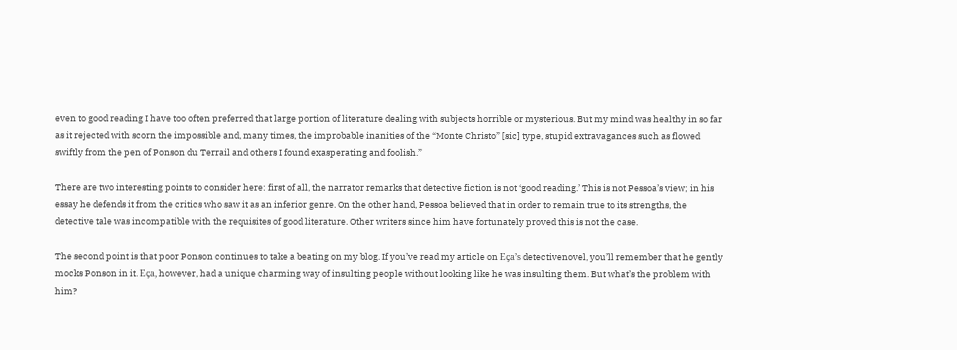even to good reading I have too often preferred that large portion of literature dealing with subjects horrible or mysterious. But my mind was healthy in so far as it rejected with scorn the impossible and, many times, the improbable inanities of the “Monte Christo” [sic] type, stupid extravagances such as flowed swiftly from the pen of Ponson du Terrail and others I found exasperating and foolish.”

There are two interesting points to consider here: first of all, the narrator remarks that detective fiction is not ‘good reading.’ This is not Pessoa’s view; in his essay he defends it from the critics who saw it as an inferior genre. On the other hand, Pessoa believed that in order to remain true to its strengths, the detective tale was incompatible with the requisites of good literature. Other writers since him have fortunately proved this is not the case.

The second point is that poor Ponson continues to take a beating on my blog. If you’ve read my article on Eça’s detectivenovel, you’ll remember that he gently mocks Ponson in it. Eça, however, had a unique charming way of insulting people without looking like he was insulting them. But what’s the problem with him?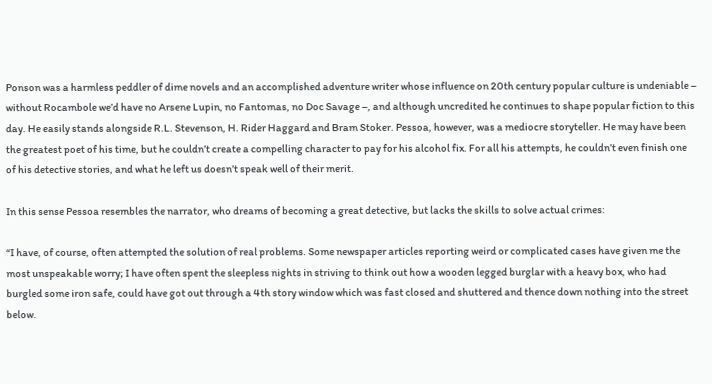Ponson was a harmless peddler of dime novels and an accomplished adventure writer whose influence on 20th century popular culture is undeniable – without Rocambole we’d have no Arsene Lupin, no Fantomas, no Doc Savage –, and although uncredited he continues to shape popular fiction to this day. He easily stands alongside R.L. Stevenson, H. Rider Haggard and Bram Stoker. Pessoa, however, was a mediocre storyteller. He may have been the greatest poet of his time, but he couldn’t create a compelling character to pay for his alcohol fix. For all his attempts, he couldn’t even finish one of his detective stories, and what he left us doesn’t speak well of their merit.

In this sense Pessoa resembles the narrator, who dreams of becoming a great detective, but lacks the skills to solve actual crimes:

“I have, of course, often attempted the solution of real problems. Some newspaper articles reporting weird or complicated cases have given me the most unspeakable worry; I have often spent the sleepless nights in striving to think out how a wooden legged burglar with a heavy box, who had burgled some iron safe, could have got out through a 4th story window which was fast closed and shuttered and thence down nothing into the street below.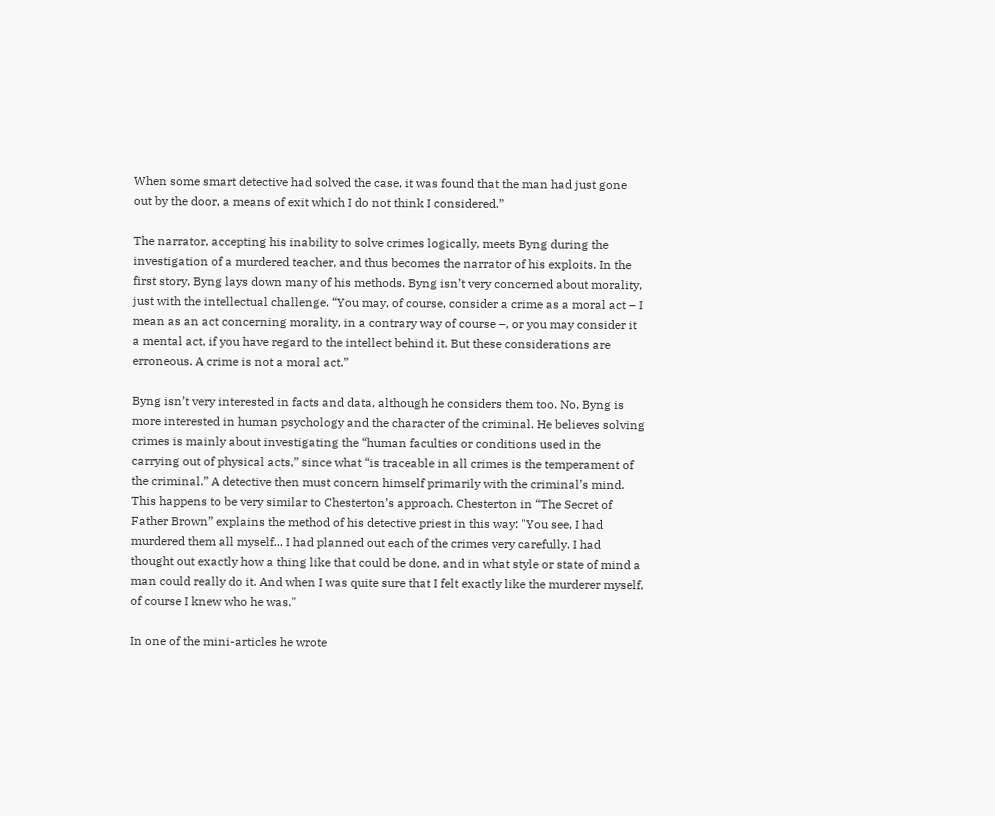When some smart detective had solved the case, it was found that the man had just gone out by the door, a means of exit which I do not think I considered.”

The narrator, accepting his inability to solve crimes logically, meets Byng during the investigation of a murdered teacher, and thus becomes the narrator of his exploits. In the first story, Byng lays down many of his methods. Byng isn’t very concerned about morality, just with the intellectual challenge. “You may, of course, consider a crime as a moral act – I mean as an act concerning morality, in a contrary way of course –, or you may consider it a mental act, if you have regard to the intellect behind it. But these considerations are erroneous. A crime is not a moral act.”

Byng isn’t very interested in facts and data, although he considers them too. No, Byng is more interested in human psychology and the character of the criminal. He believes solving crimes is mainly about investigating the “human faculties or conditions used in the carrying out of physical acts,” since what “is traceable in all crimes is the temperament of the criminal.” A detective then must concern himself primarily with the criminal’s mind. This happens to be very similar to Chesterton’s approach. Chesterton in “The Secret of Father Brown” explains the method of his detective priest in this way: "You see, I had murdered them all myself... I had planned out each of the crimes very carefully. I had thought out exactly how a thing like that could be done, and in what style or state of mind a man could really do it. And when I was quite sure that I felt exactly like the murderer myself, of course I knew who he was."

In one of the mini-articles he wrote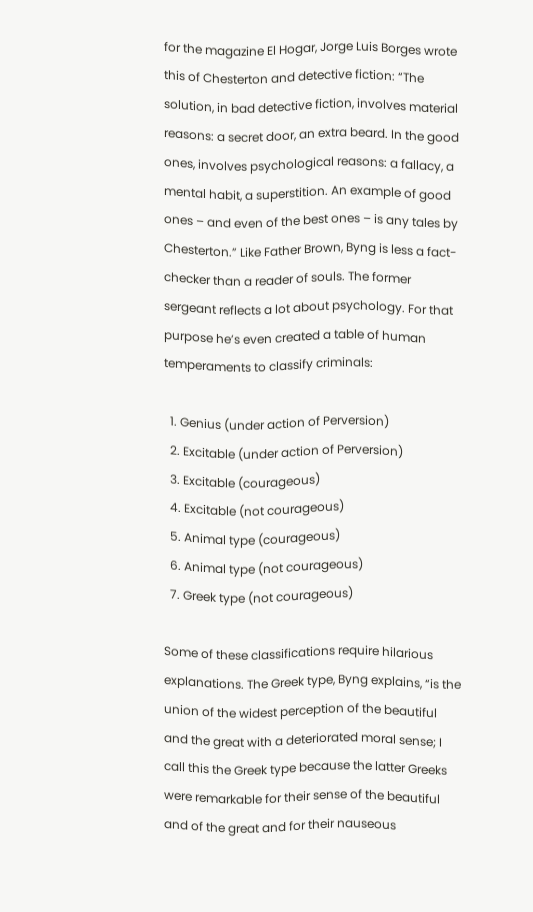for the magazine El Hogar, Jorge Luis Borges wrote this of Chesterton and detective fiction: “The solution, in bad detective fiction, involves material reasons: a secret door, an extra beard. In the good ones, involves psychological reasons: a fallacy, a mental habit, a superstition. An example of good ones – and even of the best ones – is any tales by Chesterton.” Like Father Brown, Byng is less a fact-checker than a reader of souls. The former sergeant reflects a lot about psychology. For that purpose he’s even created a table of human temperaments to classify criminals:

  1. Genius (under action of Perversion)
  2. Excitable (under action of Perversion)
  3. Excitable (courageous)
  4. Excitable (not courageous)
  5. Animal type (courageous)
  6. Animal type (not courageous)
  7. Greek type (not courageous)

Some of these classifications require hilarious explanations. The Greek type, Byng explains, “is the union of the widest perception of the beautiful and the great with a deteriorated moral sense; I call this the Greek type because the latter Greeks were remarkable for their sense of the beautiful and of the great and for their nauseous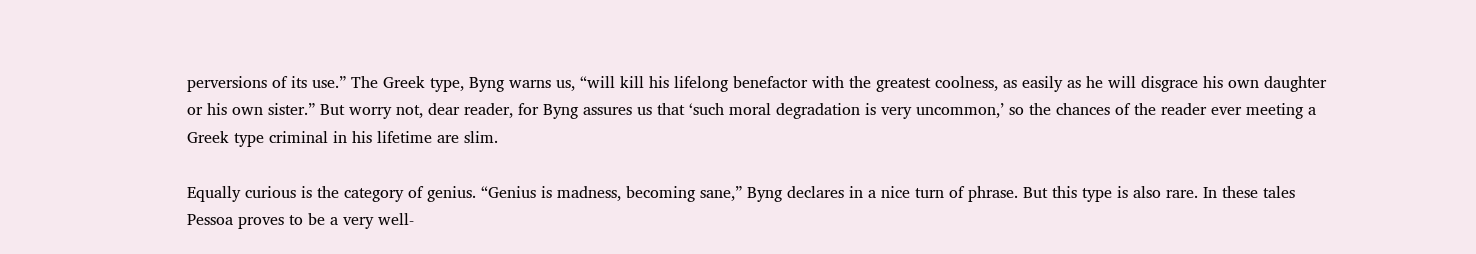perversions of its use.” The Greek type, Byng warns us, “will kill his lifelong benefactor with the greatest coolness, as easily as he will disgrace his own daughter or his own sister.” But worry not, dear reader, for Byng assures us that ‘such moral degradation is very uncommon,’ so the chances of the reader ever meeting a Greek type criminal in his lifetime are slim.

Equally curious is the category of genius. “Genius is madness, becoming sane,” Byng declares in a nice turn of phrase. But this type is also rare. In these tales Pessoa proves to be a very well-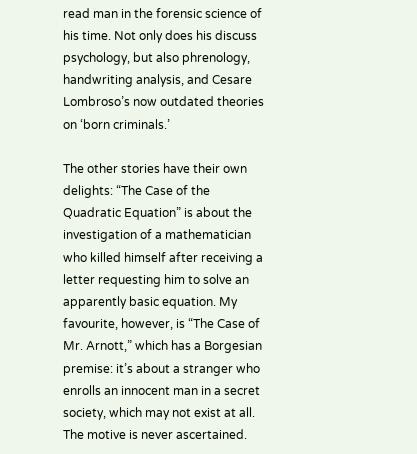read man in the forensic science of his time. Not only does his discuss psychology, but also phrenology, handwriting analysis, and Cesare Lombroso’s now outdated theories on ‘born criminals.’

The other stories have their own delights: “The Case of the Quadratic Equation” is about the investigation of a mathematician who killed himself after receiving a letter requesting him to solve an apparently basic equation. My favourite, however, is “The Case of Mr. Arnott,” which has a Borgesian premise: it’s about a stranger who enrolls an innocent man in a secret society, which may not exist at all. The motive is never ascertained.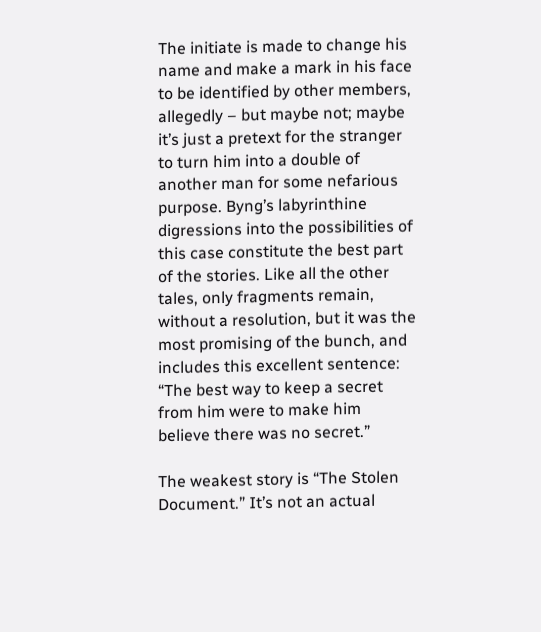The initiate is made to change his name and make a mark in his face to be identified by other members, allegedly – but maybe not; maybe it’s just a pretext for the stranger to turn him into a double of another man for some nefarious purpose. Byng’s labyrinthine digressions into the possibilities of this case constitute the best part of the stories. Like all the other tales, only fragments remain, without a resolution, but it was the most promising of the bunch, and includes this excellent sentence: “The best way to keep a secret from him were to make him believe there was no secret.”

The weakest story is “The Stolen Document.” It’s not an actual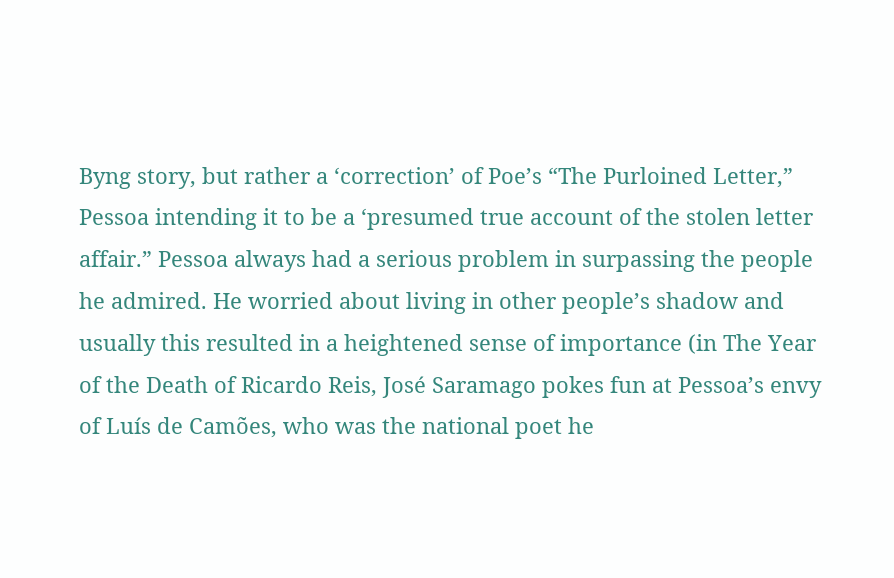Byng story, but rather a ‘correction’ of Poe’s “The Purloined Letter,” Pessoa intending it to be a ‘presumed true account of the stolen letter affair.” Pessoa always had a serious problem in surpassing the people he admired. He worried about living in other people’s shadow and usually this resulted in a heightened sense of importance (in The Year of the Death of Ricardo Reis, José Saramago pokes fun at Pessoa’s envy of Luís de Camões, who was the national poet he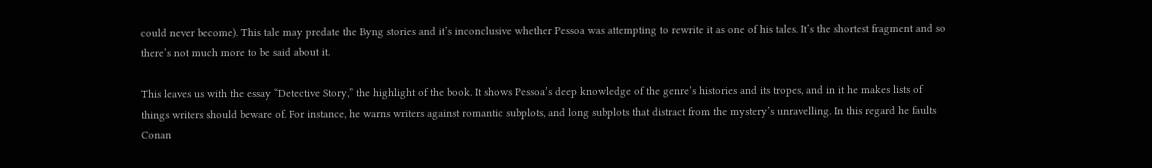could never become). This tale may predate the Byng stories and it’s inconclusive whether Pessoa was attempting to rewrite it as one of his tales. It’s the shortest fragment and so there’s not much more to be said about it.

This leaves us with the essay “Detective Story,” the highlight of the book. It shows Pessoa’s deep knowledge of the genre’s histories and its tropes, and in it he makes lists of things writers should beware of. For instance, he warns writers against romantic subplots, and long subplots that distract from the mystery’s unravelling. In this regard he faults Conan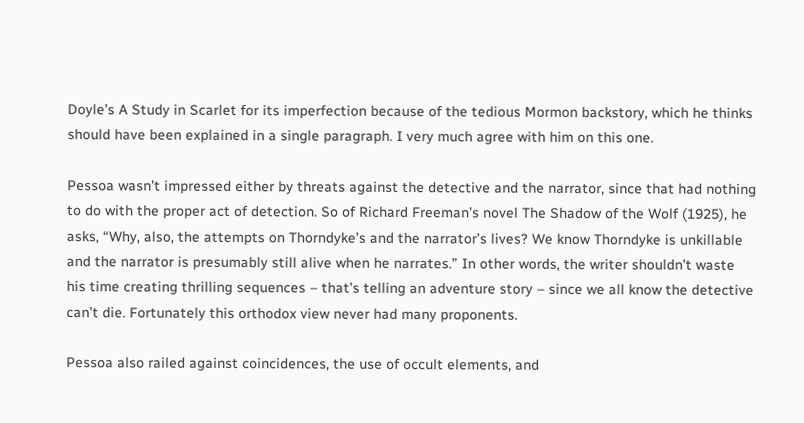Doyle’s A Study in Scarlet for its imperfection because of the tedious Mormon backstory, which he thinks should have been explained in a single paragraph. I very much agree with him on this one.

Pessoa wasn’t impressed either by threats against the detective and the narrator, since that had nothing to do with the proper act of detection. So of Richard Freeman’s novel The Shadow of the Wolf (1925), he asks, “Why, also, the attempts on Thorndyke’s and the narrator’s lives? We know Thorndyke is unkillable and the narrator is presumably still alive when he narrates.” In other words, the writer shouldn’t waste his time creating thrilling sequences – that’s telling an adventure story – since we all know the detective can’t die. Fortunately this orthodox view never had many proponents.

Pessoa also railed against coincidences, the use of occult elements, and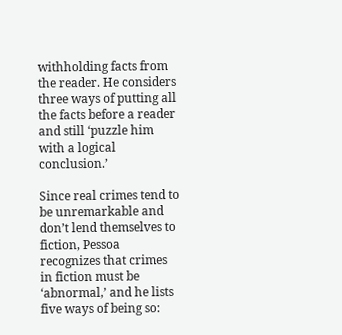withholding facts from the reader. He considers three ways of putting all the facts before a reader and still ‘puzzle him with a logical conclusion.’

Since real crimes tend to be unremarkable and don’t lend themselves to fiction, Pessoa recognizes that crimes in fiction must be ‘abnormal,’ and he lists five ways of being so: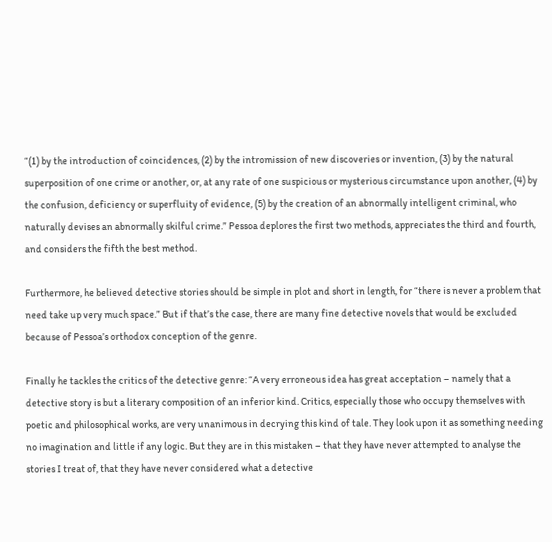“(1) by the introduction of coincidences, (2) by the intromission of new discoveries or invention, (3) by the natural superposition of one crime or another, or, at any rate of one suspicious or mysterious circumstance upon another, (4) by the confusion, deficiency or superfluity of evidence, (5) by the creation of an abnormally intelligent criminal, who naturally devises an abnormally skilful crime.” Pessoa deplores the first two methods, appreciates the third and fourth, and considers the fifth the best method.

Furthermore, he believed detective stories should be simple in plot and short in length, for “there is never a problem that need take up very much space.” But if that’s the case, there are many fine detective novels that would be excluded because of Pessoa’s orthodox conception of the genre.

Finally he tackles the critics of the detective genre: “A very erroneous idea has great acceptation – namely that a detective story is but a literary composition of an inferior kind. Critics, especially those who occupy themselves with poetic and philosophical works, are very unanimous in decrying this kind of tale. They look upon it as something needing no imagination and little if any logic. But they are in this mistaken – that they have never attempted to analyse the stories I treat of, that they have never considered what a detective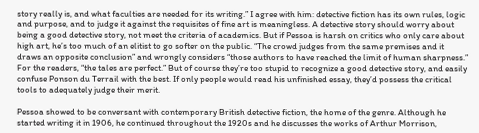story really is, and what faculties are needed for its writing.” I agree with him: detective fiction has its own rules, logic and purpose, and to judge it against the requisites of fine art is meaningless. A detective story should worry about being a good detective story, not meet the criteria of academics. But if Pessoa is harsh on critics who only care about high art, he’s too much of an elitist to go softer on the public. “The crowd judges from the same premises and it draws an opposite conclusion” and wrongly considers “those authors to have reached the limit of human sharpness.” For the readers, “the tales are perfect.” But of course they’re too stupid to recognize a good detective story, and easily confuse Ponson du Terrail with the best. If only people would read his unfinished essay, they’d possess the critical tools to adequately judge their merit.

Pessoa showed to be conversant with contemporary British detective fiction, the home of the genre. Although he started writing it in 1906, he continued throughout the 1920s and he discusses the works of Arthur Morrison,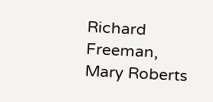Richard Freeman, Mary Roberts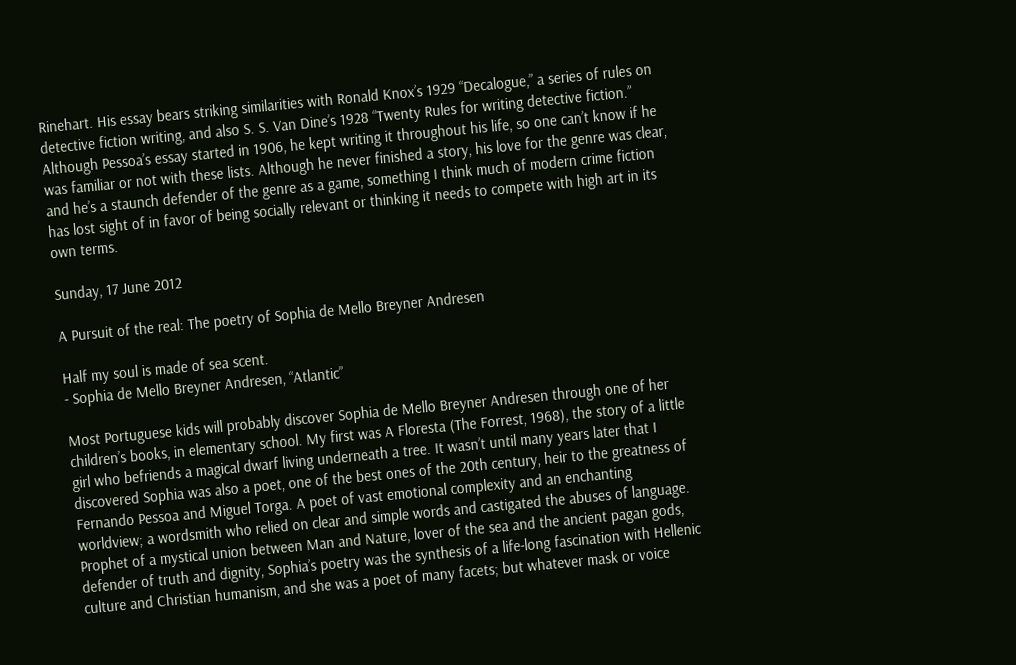Rinehart. His essay bears striking similarities with Ronald Knox’s 1929 “Decalogue,” a series of rules on detective fiction writing, and also S. S. Van Dine’s 1928 “Twenty Rules for writing detective fiction.” Although Pessoa’s essay started in 1906, he kept writing it throughout his life, so one can’t know if he was familiar or not with these lists. Although he never finished a story, his love for the genre was clear, and he’s a staunch defender of the genre as a game, something I think much of modern crime fiction has lost sight of in favor of being socially relevant or thinking it needs to compete with high art in its own terms.

Sunday, 17 June 2012

A Pursuit of the real: The poetry of Sophia de Mello Breyner Andresen

Half my soul is made of sea scent.
- Sophia de Mello Breyner Andresen, “Atlantic”

Most Portuguese kids will probably discover Sophia de Mello Breyner Andresen through one of her children’s books, in elementary school. My first was A Floresta (The Forrest, 1968), the story of a little girl who befriends a magical dwarf living underneath a tree. It wasn’t until many years later that I discovered Sophia was also a poet, one of the best ones of the 20th century, heir to the greatness of Fernando Pessoa and Miguel Torga. A poet of vast emotional complexity and an enchanting worldview; a wordsmith who relied on clear and simple words and castigated the abuses of language. Prophet of a mystical union between Man and Nature, lover of the sea and the ancient pagan gods, defender of truth and dignity, Sophia’s poetry was the synthesis of a life-long fascination with Hellenic culture and Christian humanism, and she was a poet of many facets; but whatever mask or voice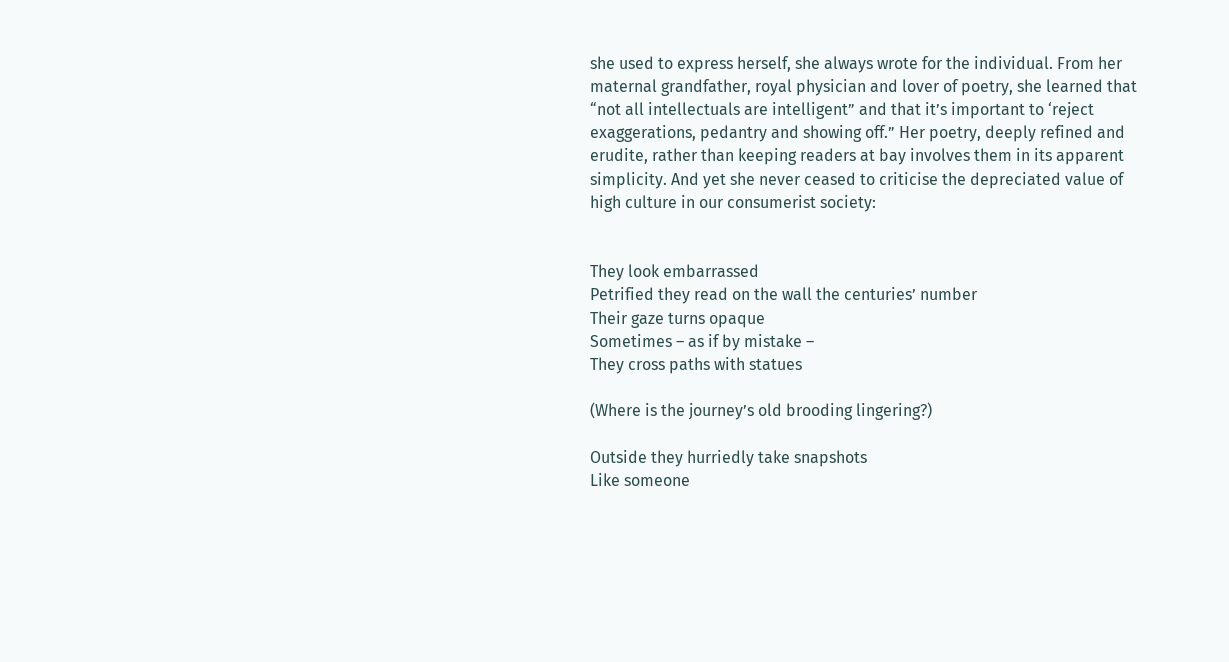she used to express herself, she always wrote for the individual. From her maternal grandfather, royal physician and lover of poetry, she learned that “not all intellectuals are intelligent” and that it’s important to ‘reject exaggerations, pedantry and showing off.” Her poetry, deeply refined and erudite, rather than keeping readers at bay involves them in its apparent simplicity. And yet she never ceased to criticise the depreciated value of high culture in our consumerist society:


They look embarrassed
Petrified they read on the wall the centuries’ number
Their gaze turns opaque
Sometimes – as if by mistake –
They cross paths with statues

(Where is the journey’s old brooding lingering?)

Outside they hurriedly take snapshots
Like someone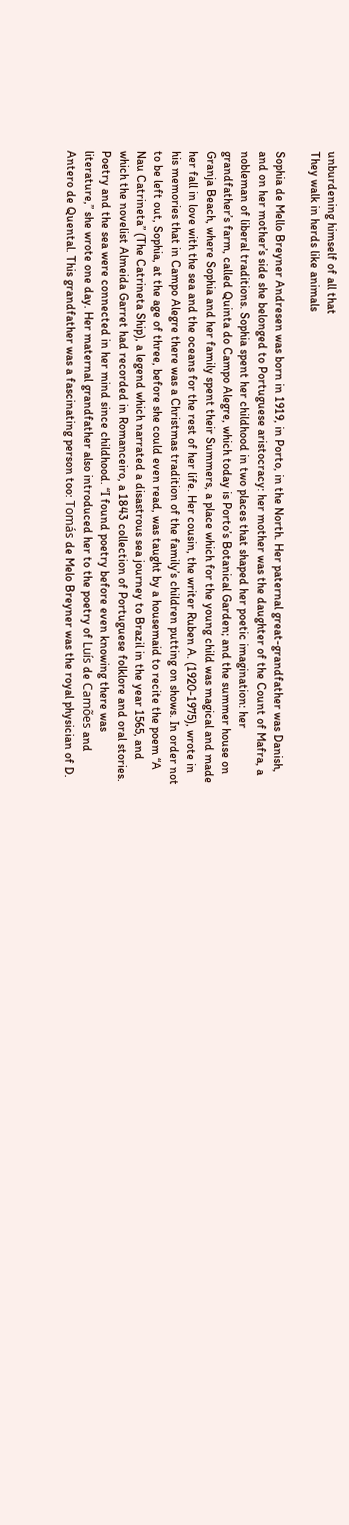unburdening himself of all that
They walk in herds like animals

Sophia de Mello Breyner Andresen was born in 1919, in Porto, in the North. Her paternal great-grandfather was Danish, and on her mother’s side she belonged to Portuguese aristocracy: her mother was the daughter of the Count of Mafra, a nobleman of liberal traditions. Sophia spent her childhood in two places that shaped her poetic imagination: her grandfather’s farm, called Quinta do Campo Alegre, which today is Porto’s Botanical Garden; and the summer house on Granja Beach, where Sophia and her family spent their Summers, a place which for the young child was magical and made her fall in love with the sea and the oceans for the rest of her life. Her cousin, the writer Ruben A. (1920-1975), wrote in his memories that in Campo Alegre there was a Christmas tradition of the family’s children putting on shows. In order not to be left out, Sophia, at the age of three, before she could even read, was taught by a housemaid to recite the poem “A Nau Catrineta” (The Catrineta Ship), a legend which narrated a disastrous sea journey to Brazil in the year 1565, and which the novelist Almeida Garret had recorded in Romanceiro, a 1843 collection of Portuguese folklore and oral stories. Poetry and the sea were connected in her mind since childhood. “I found poetry before even knowing there was literature,” she wrote one day. Her maternal grandfather also introduced her to the poetry of Luís de Camões and Antero de Quental. This grandfather was a fascinating person too: Tomás de Melo Breyner was the royal physician of D.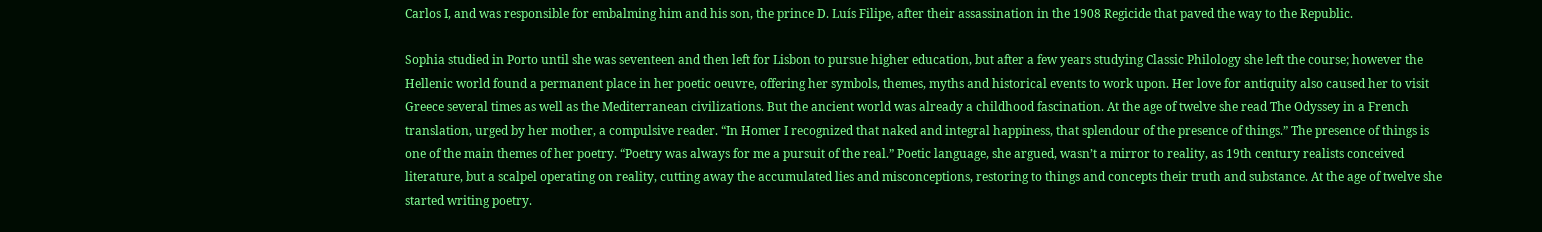Carlos I, and was responsible for embalming him and his son, the prince D. Luís Filipe, after their assassination in the 1908 Regicide that paved the way to the Republic.

Sophia studied in Porto until she was seventeen and then left for Lisbon to pursue higher education, but after a few years studying Classic Philology she left the course; however the Hellenic world found a permanent place in her poetic oeuvre, offering her symbols, themes, myths and historical events to work upon. Her love for antiquity also caused her to visit Greece several times as well as the Mediterranean civilizations. But the ancient world was already a childhood fascination. At the age of twelve she read The Odyssey in a French translation, urged by her mother, a compulsive reader. “In Homer I recognized that naked and integral happiness, that splendour of the presence of things.” The presence of things is one of the main themes of her poetry. “Poetry was always for me a pursuit of the real.” Poetic language, she argued, wasn’t a mirror to reality, as 19th century realists conceived literature, but a scalpel operating on reality, cutting away the accumulated lies and misconceptions, restoring to things and concepts their truth and substance. At the age of twelve she started writing poetry.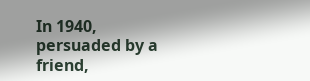In 1940, persuaded by a friend,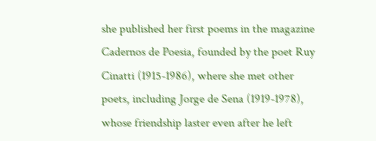she published her first poems in the magazine Cadernos de Poesia, founded by the poet Ruy Cinatti (1915-1986), where she met other poets, including Jorge de Sena (1919-1978), whose friendship laster even after he left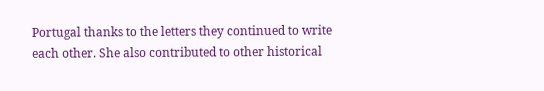Portugal thanks to the letters they continued to write each other. She also contributed to other historical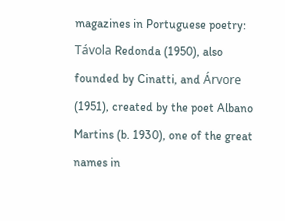magazines in Portuguese poetry: Távola Redonda (1950), also founded by Cinatti, and Árvore (1951), created by the poet Albano Martins (b. 1930), one of the great names in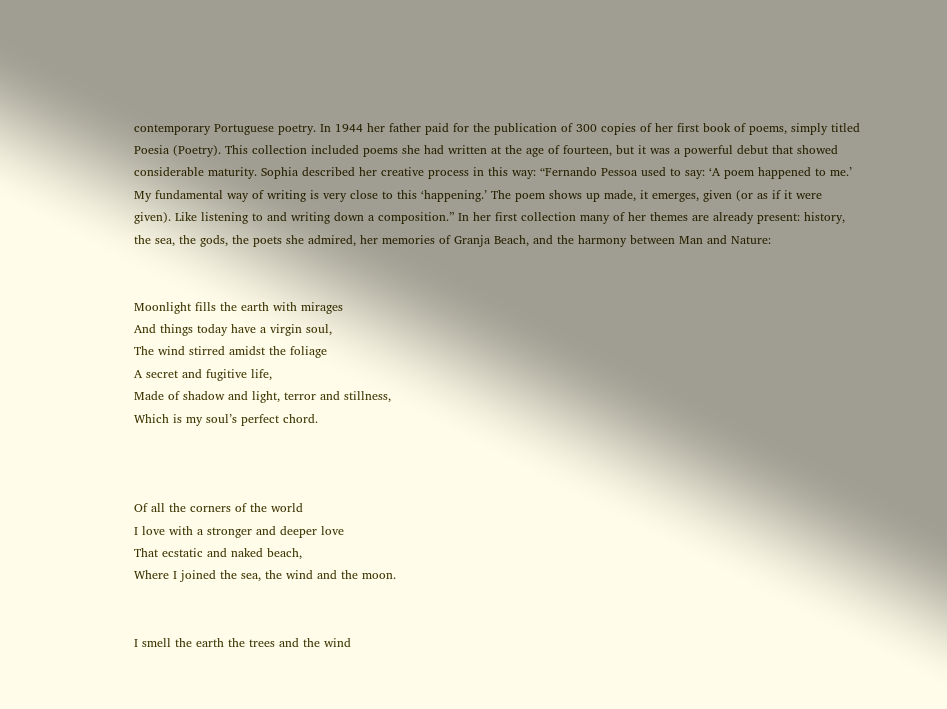contemporary Portuguese poetry. In 1944 her father paid for the publication of 300 copies of her first book of poems, simply titled Poesia (Poetry). This collection included poems she had written at the age of fourteen, but it was a powerful debut that showed considerable maturity. Sophia described her creative process in this way: “Fernando Pessoa used to say: ‘A poem happened to me.’ My fundamental way of writing is very close to this ‘happening.’ The poem shows up made, it emerges, given (or as if it were given). Like listening to and writing down a composition.” In her first collection many of her themes are already present: history, the sea, the gods, the poets she admired, her memories of Granja Beach, and the harmony between Man and Nature:


Moonlight fills the earth with mirages
And things today have a virgin soul,
The wind stirred amidst the foliage
A secret and fugitive life,
Made of shadow and light, terror and stillness,
Which is my soul’s perfect chord.



Of all the corners of the world
I love with a stronger and deeper love
That ecstatic and naked beach,
Where I joined the sea, the wind and the moon.


I smell the earth the trees and the wind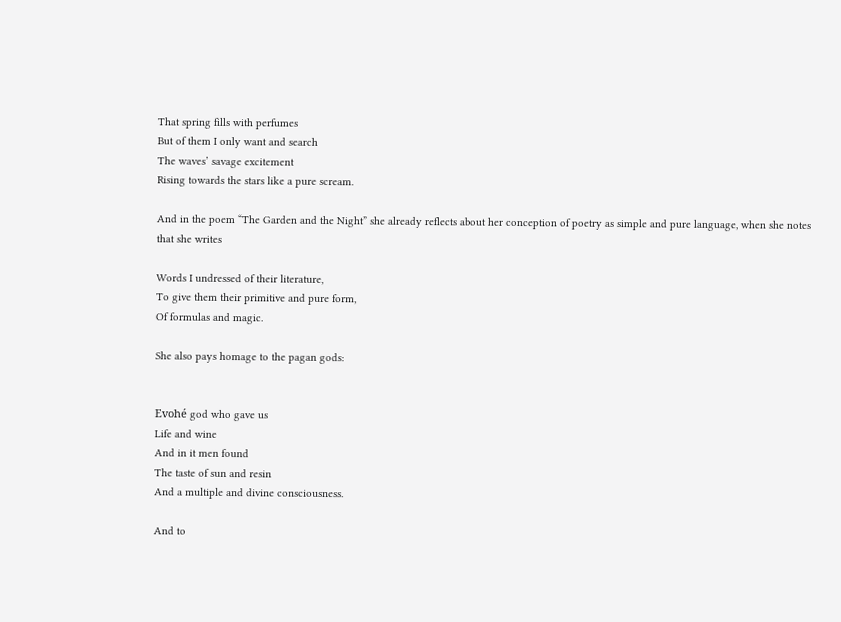That spring fills with perfumes
But of them I only want and search
The waves’ savage excitement
Rising towards the stars like a pure scream.

And in the poem “The Garden and the Night” she already reflects about her conception of poetry as simple and pure language, when she notes that she writes

Words I undressed of their literature,
To give them their primitive and pure form,
Of formulas and magic.

She also pays homage to the pagan gods:


Evohé god who gave us
Life and wine
And in it men found
The taste of sun and resin
And a multiple and divine consciousness.

And to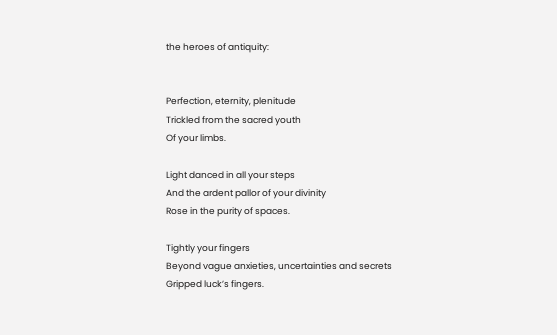the heroes of antiquity:


Perfection, eternity, plenitude
Trickled from the sacred youth
Of your limbs.

Light danced in all your steps
And the ardent pallor of your divinity
Rose in the purity of spaces.

Tightly your fingers
Beyond vague anxieties, uncertainties and secrets
Gripped luck’s fingers.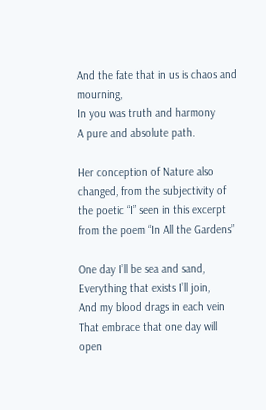And the fate that in us is chaos and mourning,
In you was truth and harmony
A pure and absolute path.

Her conception of Nature also changed, from the subjectivity of the poetic “I” seen in this excerpt from the poem “In All the Gardens”

One day I’ll be sea and sand,
Everything that exists I’ll join,
And my blood drags in each vein
That embrace that one day will open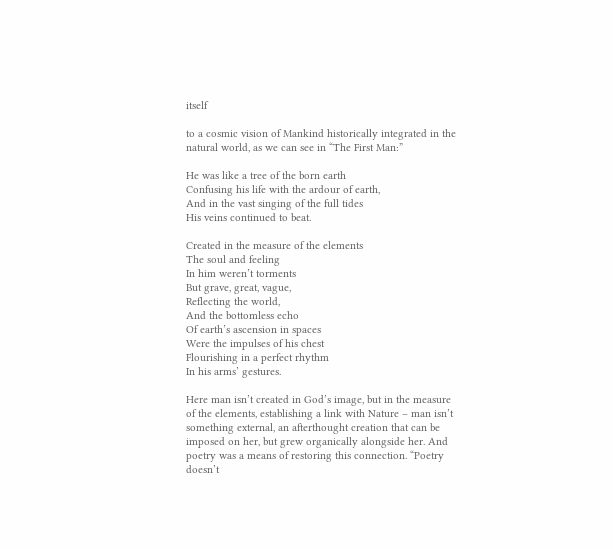itself

to a cosmic vision of Mankind historically integrated in the natural world, as we can see in “The First Man:”

He was like a tree of the born earth
Confusing his life with the ardour of earth,
And in the vast singing of the full tides
His veins continued to beat.

Created in the measure of the elements
The soul and feeling
In him weren’t torments
But grave, great, vague,
Reflecting the world,
And the bottomless echo
Of earth’s ascension in spaces
Were the impulses of his chest
Flourishing in a perfect rhythm
In his arms’ gestures.

Here man isn’t created in God’s image, but in the measure of the elements, establishing a link with Nature – man isn’t something external, an afterthought creation that can be imposed on her, but grew organically alongside her. And poetry was a means of restoring this connection. “Poetry doesn’t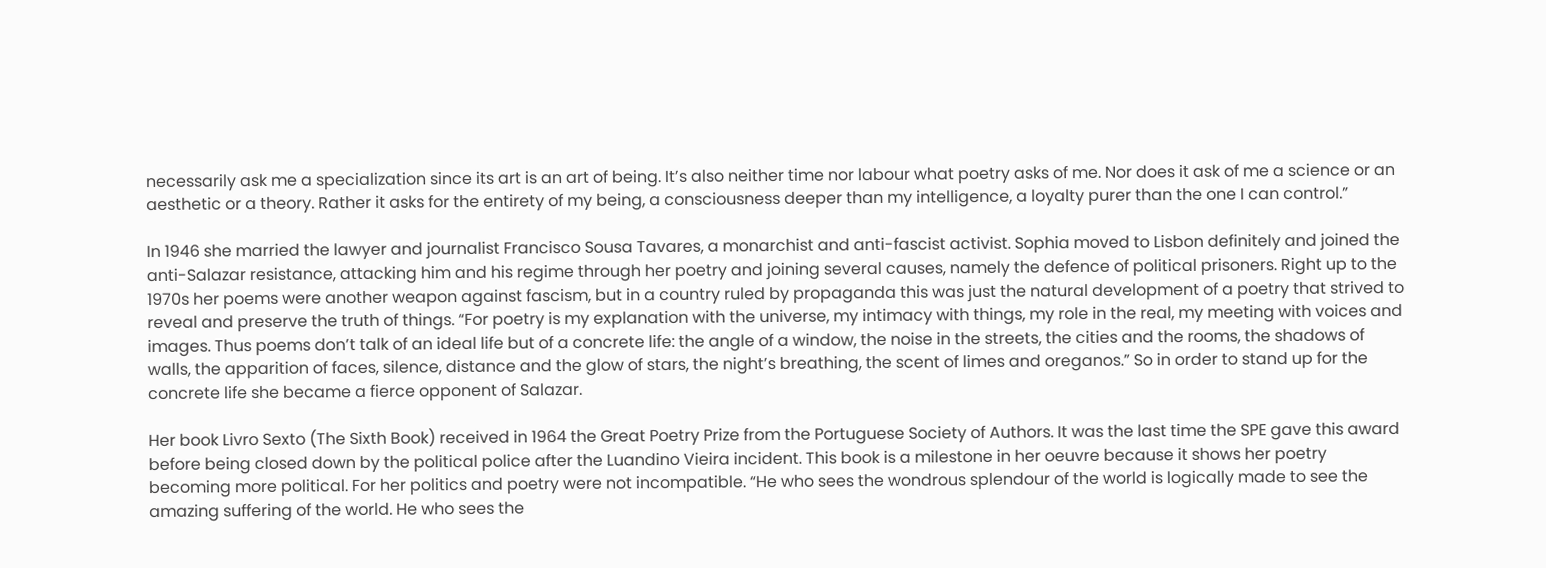necessarily ask me a specialization since its art is an art of being. It’s also neither time nor labour what poetry asks of me. Nor does it ask of me a science or an aesthetic or a theory. Rather it asks for the entirety of my being, a consciousness deeper than my intelligence, a loyalty purer than the one I can control.”

In 1946 she married the lawyer and journalist Francisco Sousa Tavares, a monarchist and anti-fascist activist. Sophia moved to Lisbon definitely and joined the anti-Salazar resistance, attacking him and his regime through her poetry and joining several causes, namely the defence of political prisoners. Right up to the 1970s her poems were another weapon against fascism, but in a country ruled by propaganda this was just the natural development of a poetry that strived to reveal and preserve the truth of things. “For poetry is my explanation with the universe, my intimacy with things, my role in the real, my meeting with voices and images. Thus poems don’t talk of an ideal life but of a concrete life: the angle of a window, the noise in the streets, the cities and the rooms, the shadows of walls, the apparition of faces, silence, distance and the glow of stars, the night’s breathing, the scent of limes and oreganos.” So in order to stand up for the concrete life she became a fierce opponent of Salazar.

Her book Livro Sexto (The Sixth Book) received in 1964 the Great Poetry Prize from the Portuguese Society of Authors. It was the last time the SPE gave this award before being closed down by the political police after the Luandino Vieira incident. This book is a milestone in her oeuvre because it shows her poetry becoming more political. For her politics and poetry were not incompatible. “He who sees the wondrous splendour of the world is logically made to see the amazing suffering of the world. He who sees the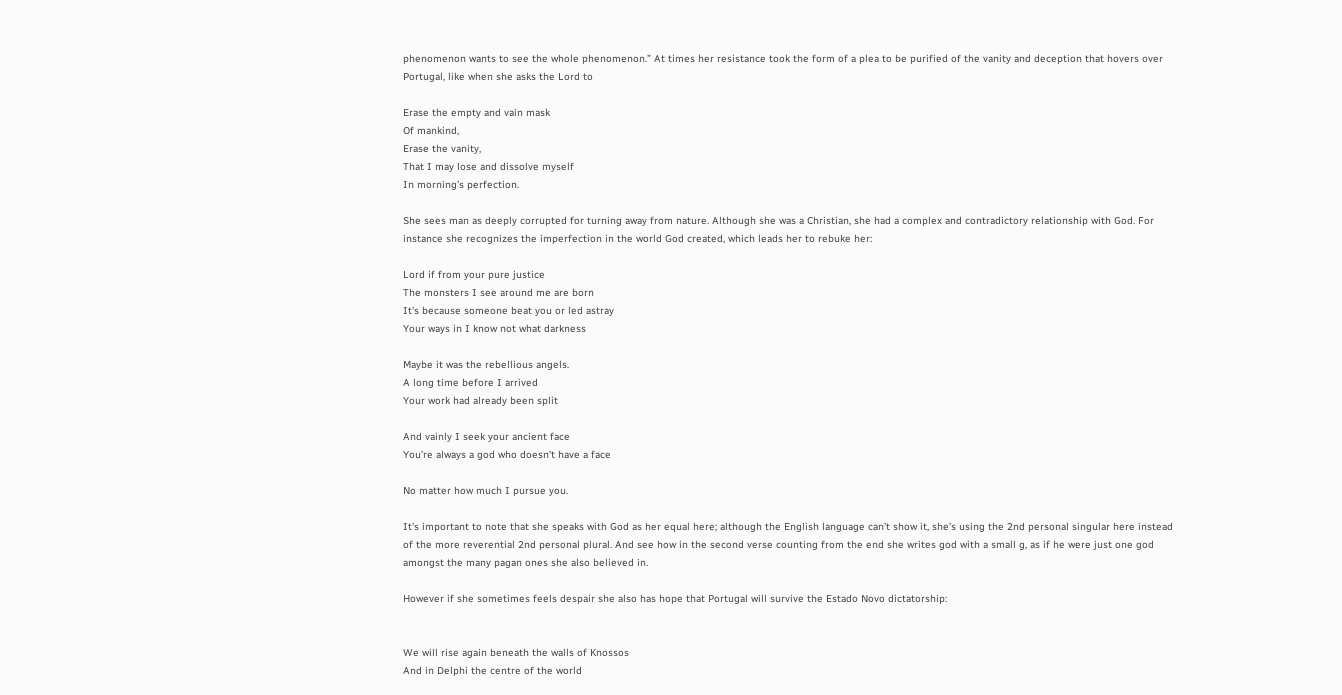phenomenon wants to see the whole phenomenon.” At times her resistance took the form of a plea to be purified of the vanity and deception that hovers over Portugal, like when she asks the Lord to

Erase the empty and vain mask
Of mankind,
Erase the vanity,
That I may lose and dissolve myself
In morning’s perfection.

She sees man as deeply corrupted for turning away from nature. Although she was a Christian, she had a complex and contradictory relationship with God. For instance she recognizes the imperfection in the world God created, which leads her to rebuke her:

Lord if from your pure justice
The monsters I see around me are born
It’s because someone beat you or led astray
Your ways in I know not what darkness

Maybe it was the rebellious angels.
A long time before I arrived
Your work had already been split

And vainly I seek your ancient face
You’re always a god who doesn’t have a face

No matter how much I pursue you.

It’s important to note that she speaks with God as her equal here; although the English language can’t show it, she’s using the 2nd personal singular here instead of the more reverential 2nd personal plural. And see how in the second verse counting from the end she writes god with a small g, as if he were just one god amongst the many pagan ones she also believed in.

However if she sometimes feels despair she also has hope that Portugal will survive the Estado Novo dictatorship:


We will rise again beneath the walls of Knossos
And in Delphi the centre of the world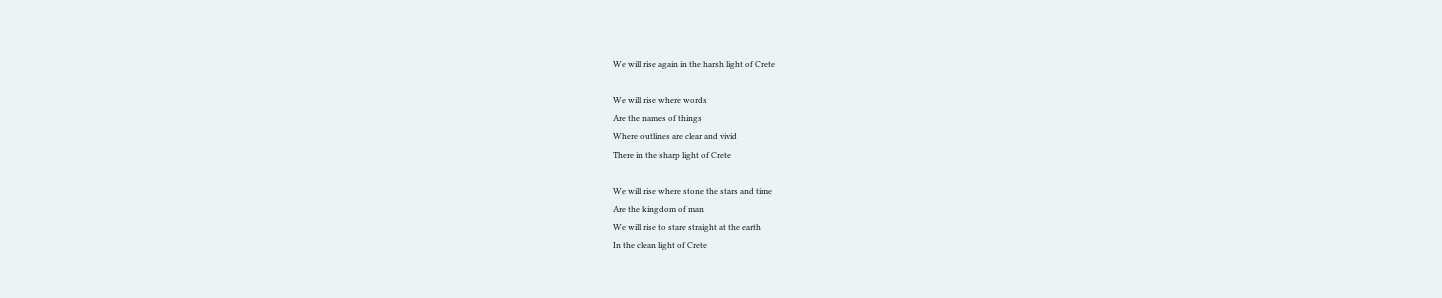We will rise again in the harsh light of Crete

We will rise where words
Are the names of things
Where outlines are clear and vivid
There in the sharp light of Crete

We will rise where stone the stars and time
Are the kingdom of man
We will rise to stare straight at the earth
In the clean light of Crete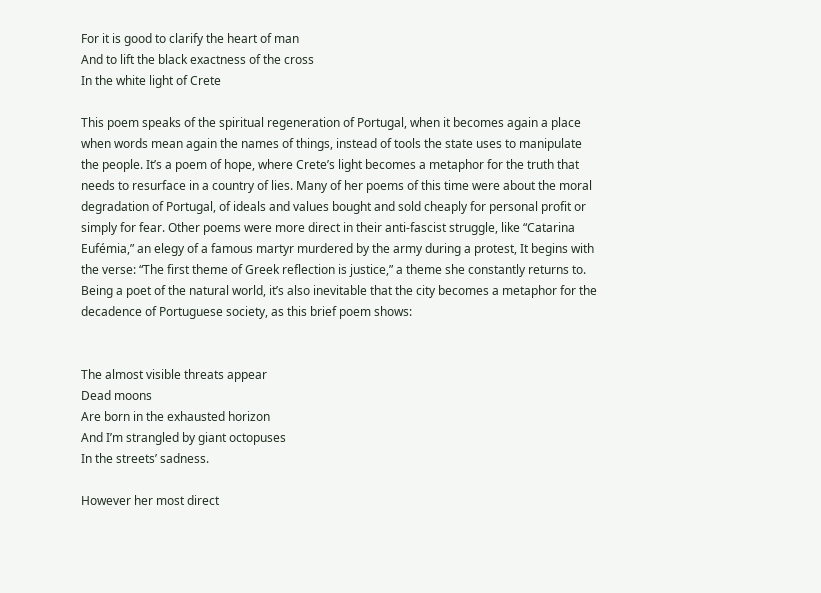For it is good to clarify the heart of man
And to lift the black exactness of the cross
In the white light of Crete

This poem speaks of the spiritual regeneration of Portugal, when it becomes again a place when words mean again the names of things, instead of tools the state uses to manipulate the people. It’s a poem of hope, where Crete’s light becomes a metaphor for the truth that needs to resurface in a country of lies. Many of her poems of this time were about the moral degradation of Portugal, of ideals and values bought and sold cheaply for personal profit or simply for fear. Other poems were more direct in their anti-fascist struggle, like “Catarina Eufémia,” an elegy of a famous martyr murdered by the army during a protest, It begins with the verse: “The first theme of Greek reflection is justice,” a theme she constantly returns to. Being a poet of the natural world, it’s also inevitable that the city becomes a metaphor for the decadence of Portuguese society, as this brief poem shows:


The almost visible threats appear
Dead moons
Are born in the exhausted horizon
And I’m strangled by giant octopuses
In the streets’ sadness.

However her most direct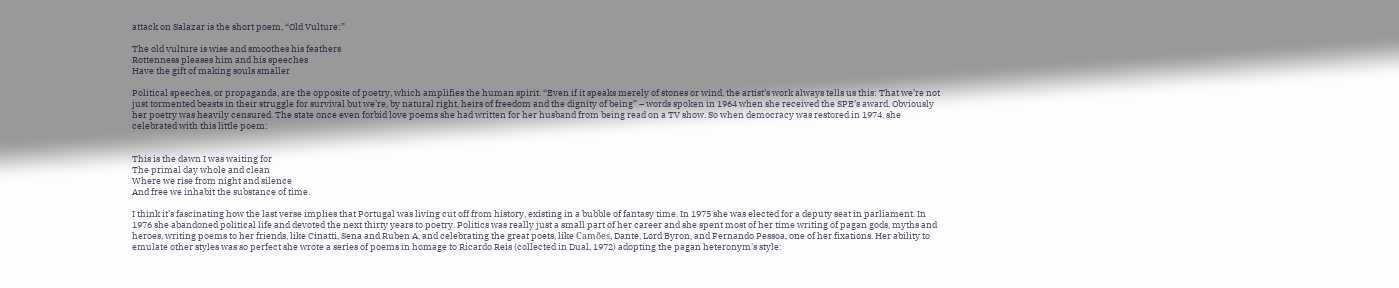attack on Salazar is the short poem, “Old Vulture:”

The old vulture is wise and smoothes his feathers
Rottenness pleases him and his speeches
Have the gift of making souls smaller

Political speeches, or propaganda, are the opposite of poetry, which amplifies the human spirit. “Even if it speaks merely of stones or wind, the artist’s work always tells us this: That we’re not just tormented beasts in their struggle for survival but we’re, by natural right, heirs of freedom and the dignity of being” – words spoken in 1964 when she received the SPE’s award. Obviously her poetry was heavily censured. The state once even forbid love poems she had written for her husband from being read on a TV show. So when democracy was restored in 1974, she celebrated with this little poem:


This is the dawn I was waiting for
The primal day whole and clean
Where we rise from night and silence
And free we inhabit the substance of time.

I think it’s fascinating how the last verse implies that Portugal was living cut off from history, existing in a bubble of fantasy time. In 1975 she was elected for a deputy seat in parliament. In 1976 she abandoned political life and devoted the next thirty years to poetry. Politics was really just a small part of her career and she spent most of her time writing of pagan gods, myths and heroes, writing poems to her friends, like Cinatti, Sena and Ruben A, and celebrating the great poets, like Camões, Dante, Lord Byron, and Fernando Pessoa, one of her fixations. Her ability to emulate other styles was so perfect she wrote a series of poems in homage to Ricardo Reis (collected in Dual, 1972) adopting the pagan heteronym's style: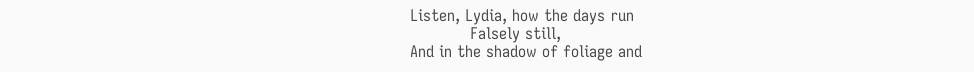Listen, Lydia, how the days run
            Falsely still,
And in the shadow of foliage and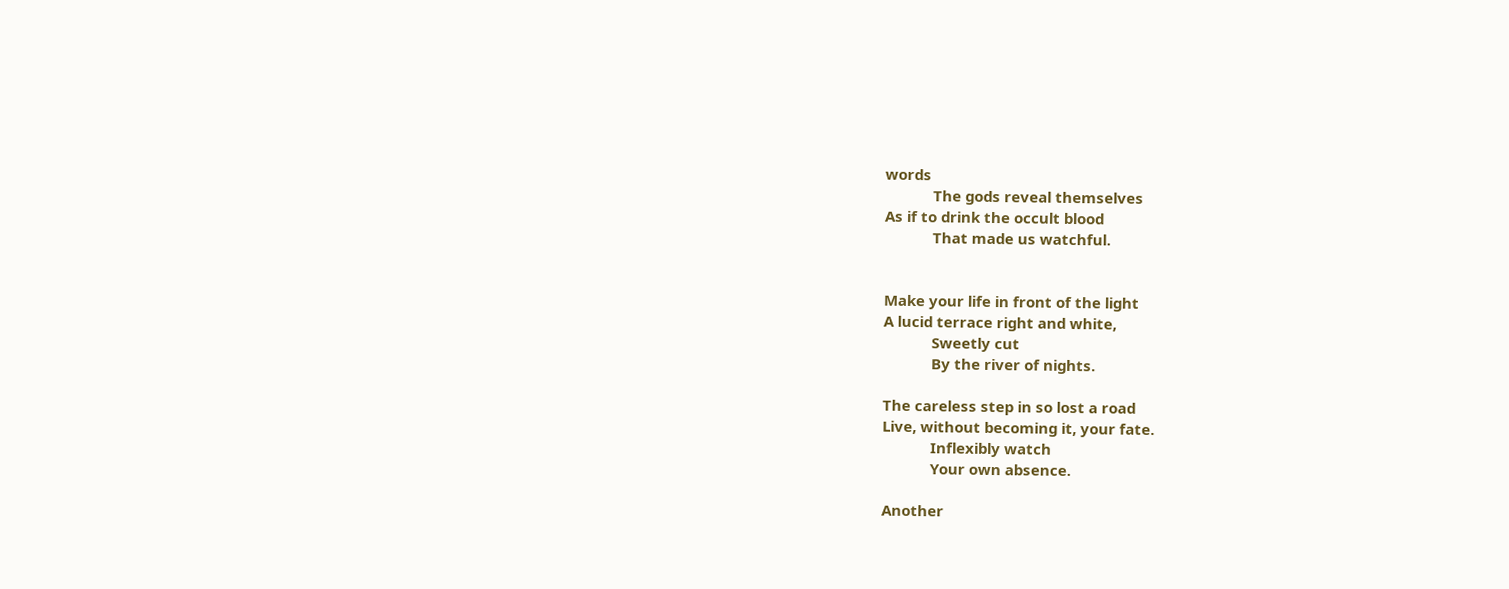words
            The gods reveal themselves
As if to drink the occult blood
            That made us watchful.


Make your life in front of the light
A lucid terrace right and white,
            Sweetly cut
            By the river of nights.

The careless step in so lost a road
Live, without becoming it, your fate.
            Inflexibly watch
            Your own absence.

Another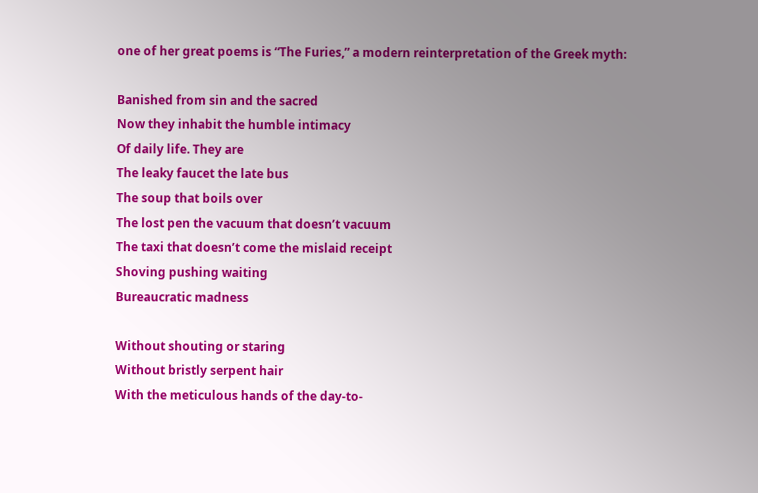one of her great poems is “The Furies,” a modern reinterpretation of the Greek myth:

Banished from sin and the sacred
Now they inhabit the humble intimacy
Of daily life. They are
The leaky faucet the late bus
The soup that boils over
The lost pen the vacuum that doesn’t vacuum
The taxi that doesn’t come the mislaid receipt
Shoving pushing waiting
Bureaucratic madness

Without shouting or staring
Without bristly serpent hair
With the meticulous hands of the day-to-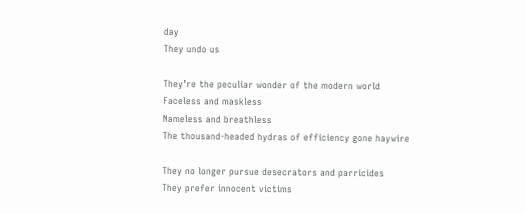day
They undo us

They’re the peculiar wonder of the modern world
Faceless and maskless
Nameless and breathless
The thousand-headed hydras of efficiency gone haywire

They no longer pursue desecrators and parricides
They prefer innocent victims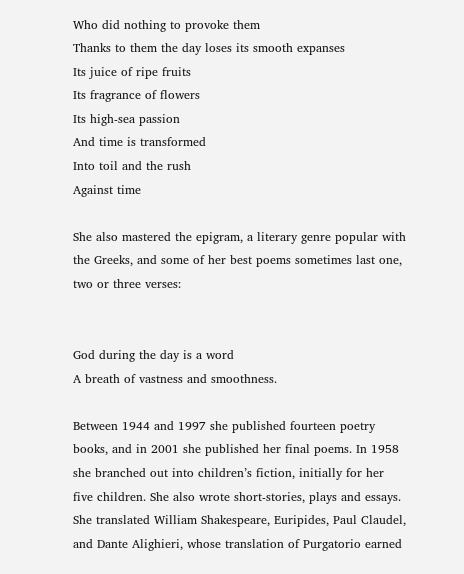Who did nothing to provoke them
Thanks to them the day loses its smooth expanses
Its juice of ripe fruits
Its fragrance of flowers
Its high-sea passion
And time is transformed
Into toil and the rush
Against time

She also mastered the epigram, a literary genre popular with the Greeks, and some of her best poems sometimes last one, two or three verses:


God during the day is a word
A breath of vastness and smoothness.

Between 1944 and 1997 she published fourteen poetry books, and in 2001 she published her final poems. In 1958 she branched out into children’s fiction, initially for her five children. She also wrote short-stories, plays and essays. She translated William Shakespeare, Euripides, Paul Claudel, and Dante Alighieri, whose translation of Purgatorio earned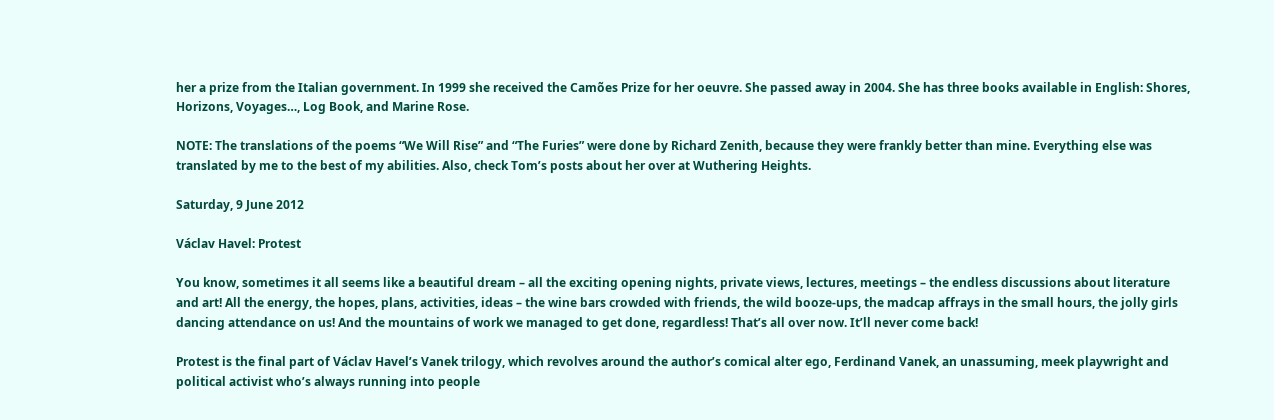her a prize from the Italian government. In 1999 she received the Camões Prize for her oeuvre. She passed away in 2004. She has three books available in English: Shores, Horizons, Voyages…, Log Book, and Marine Rose.

NOTE: The translations of the poems “We Will Rise” and “The Furies” were done by Richard Zenith, because they were frankly better than mine. Everything else was translated by me to the best of my abilities. Also, check Tom’s posts about her over at Wuthering Heights.

Saturday, 9 June 2012

Václav Havel: Protest

You know, sometimes it all seems like a beautiful dream – all the exciting opening nights, private views, lectures, meetings – the endless discussions about literature and art! All the energy, the hopes, plans, activities, ideas – the wine bars crowded with friends, the wild booze-ups, the madcap affrays in the small hours, the jolly girls dancing attendance on us! And the mountains of work we managed to get done, regardless! That’s all over now. It’ll never come back!

Protest is the final part of Václav Havel’s Vanek trilogy, which revolves around the author’s comical alter ego, Ferdinand Vanek, an unassuming, meek playwright and political activist who’s always running into people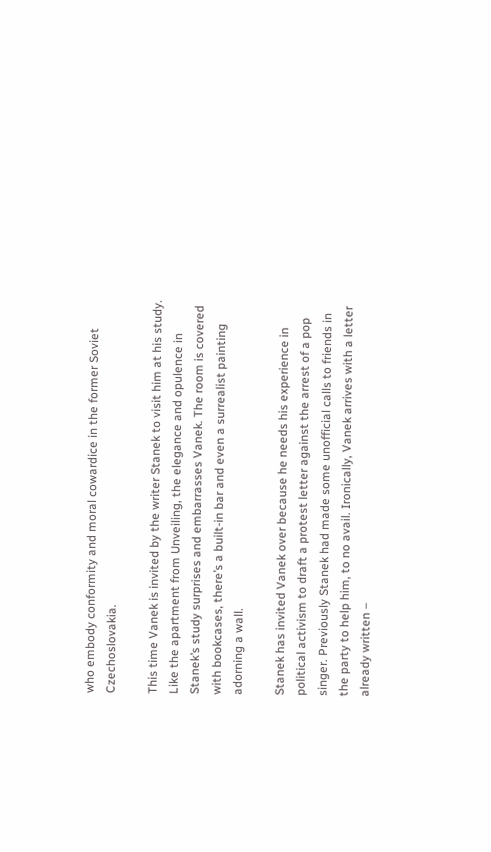who embody conformity and moral cowardice in the former Soviet Czechoslovakia.

This time Vanek is invited by the writer Stanek to visit him at his study. Like the apartment from Unveiling, the elegance and opulence in Stanek’s study surprises and embarrasses Vanek. The room is covered with bookcases, there’s a built-in bar and even a surrealist painting adorning a wall.

Stanek has invited Vanek over because he needs his experience in political activism to draft a protest letter against the arrest of a pop singer. Previously Stanek had made some unofficial calls to friends in the party to help him, to no avail. Ironically, Vanek arrives with a letter already written –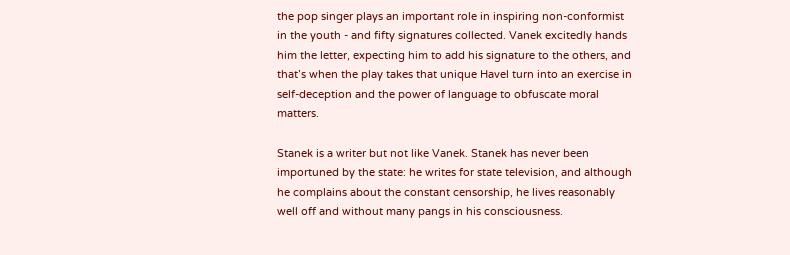the pop singer plays an important role in inspiring non-conformist in the youth - and fifty signatures collected. Vanek excitedly hands him the letter, expecting him to add his signature to the others, and that’s when the play takes that unique Havel turn into an exercise in self-deception and the power of language to obfuscate moral matters.

Stanek is a writer but not like Vanek. Stanek has never been importuned by the state: he writes for state television, and although he complains about the constant censorship, he lives reasonably well off and without many pangs in his consciousness.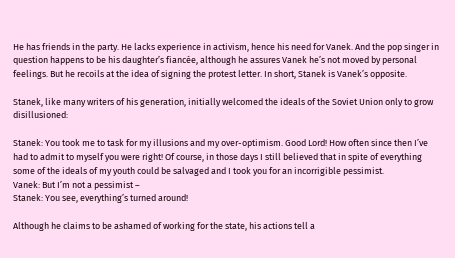He has friends in the party. He lacks experience in activism, hence his need for Vanek. And the pop singer in question happens to be his daughter’s fiancée, although he assures Vanek he’s not moved by personal feelings. But he recoils at the idea of signing the protest letter. In short, Stanek is Vanek’s opposite.

Stanek, like many writers of his generation, initially welcomed the ideals of the Soviet Union only to grow disillusioned:

Stanek: You took me to task for my illusions and my over-optimism. Good Lord! How often since then I’ve had to admit to myself you were right! Of course, in those days I still believed that in spite of everything some of the ideals of my youth could be salvaged and I took you for an incorrigible pessimist.
Vanek: But I’m not a pessimist –
Stanek: You see, everything’s turned around!

Although he claims to be ashamed of working for the state, his actions tell a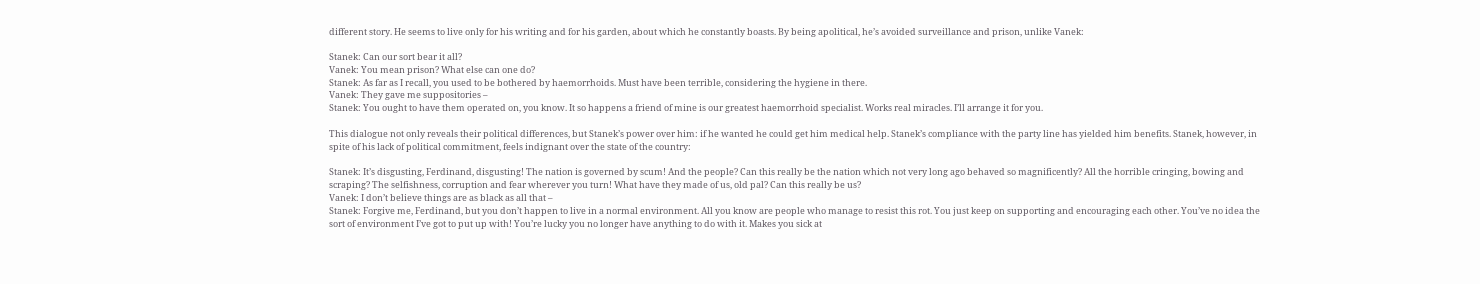different story. He seems to live only for his writing and for his garden, about which he constantly boasts. By being apolitical, he’s avoided surveillance and prison, unlike Vanek:

Stanek: Can our sort bear it all?
Vanek: You mean prison? What else can one do?
Stanek: As far as I recall, you used to be bothered by haemorrhoids. Must have been terrible, considering the hygiene in there.
Vanek: They gave me suppositories –
Stanek: You ought to have them operated on, you know. It so happens a friend of mine is our greatest haemorrhoid specialist. Works real miracles. I’ll arrange it for you.

This dialogue not only reveals their political differences, but Stanek’s power over him: if he wanted he could get him medical help. Stanek’s compliance with the party line has yielded him benefits. Stanek, however, in spite of his lack of political commitment, feels indignant over the state of the country:

Stanek: It’s disgusting, Ferdinand, disgusting! The nation is governed by scum! And the people? Can this really be the nation which not very long ago behaved so magnificently? All the horrible cringing, bowing and scraping? The selfishness, corruption and fear wherever you turn! What have they made of us, old pal? Can this really be us?
Vanek: I don’t believe things are as black as all that –
Stanek: Forgive me, Ferdinand, but you don’t happen to live in a normal environment. All you know are people who manage to resist this rot. You just keep on supporting and encouraging each other. You’ve no idea the sort of environment I’ve got to put up with! You’re lucky you no longer have anything to do with it. Makes you sick at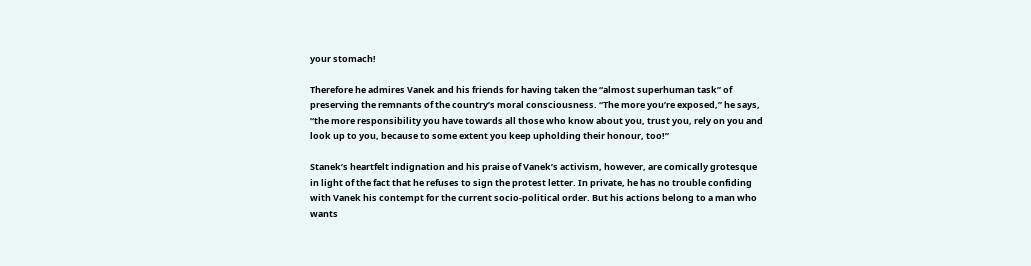your stomach!

Therefore he admires Vanek and his friends for having taken the “almost superhuman task” of preserving the remnants of the country’s moral consciousness. “The more you’re exposed,” he says, “the more responsibility you have towards all those who know about you, trust you, rely on you and look up to you, because to some extent you keep upholding their honour, too!”

Stanek’s heartfelt indignation and his praise of Vanek’s activism, however, are comically grotesque in light of the fact that he refuses to sign the protest letter. In private, he has no trouble confiding with Vanek his contempt for the current socio-political order. But his actions belong to a man who wants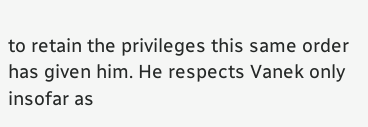to retain the privileges this same order has given him. He respects Vanek only insofar as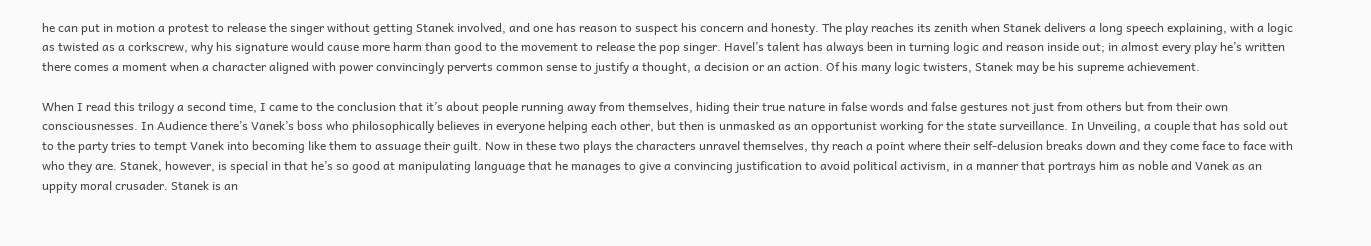he can put in motion a protest to release the singer without getting Stanek involved, and one has reason to suspect his concern and honesty. The play reaches its zenith when Stanek delivers a long speech explaining, with a logic as twisted as a corkscrew, why his signature would cause more harm than good to the movement to release the pop singer. Havel’s talent has always been in turning logic and reason inside out; in almost every play he’s written there comes a moment when a character aligned with power convincingly perverts common sense to justify a thought, a decision or an action. Of his many logic twisters, Stanek may be his supreme achievement.

When I read this trilogy a second time, I came to the conclusion that it’s about people running away from themselves, hiding their true nature in false words and false gestures not just from others but from their own consciousnesses. In Audience there’s Vanek’s boss who philosophically believes in everyone helping each other, but then is unmasked as an opportunist working for the state surveillance. In Unveiling, a couple that has sold out to the party tries to tempt Vanek into becoming like them to assuage their guilt. Now in these two plays the characters unravel themselves, thy reach a point where their self-delusion breaks down and they come face to face with who they are. Stanek, however, is special in that he’s so good at manipulating language that he manages to give a convincing justification to avoid political activism, in a manner that portrays him as noble and Vanek as an uppity moral crusader. Stanek is an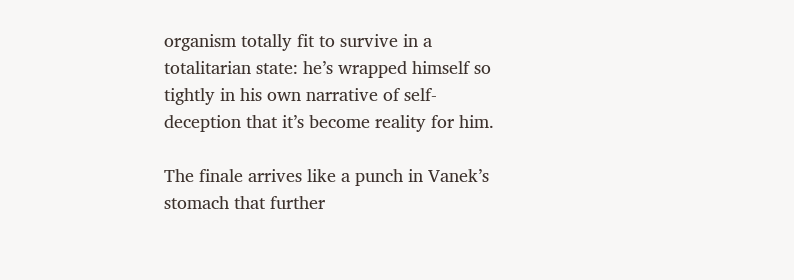organism totally fit to survive in a totalitarian state: he’s wrapped himself so tightly in his own narrative of self-deception that it’s become reality for him.

The finale arrives like a punch in Vanek’s stomach that further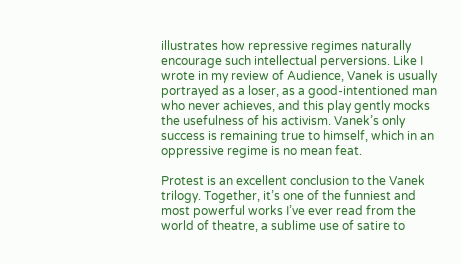illustrates how repressive regimes naturally encourage such intellectual perversions. Like I wrote in my review of Audience, Vanek is usually portrayed as a loser, as a good-intentioned man who never achieves, and this play gently mocks the usefulness of his activism. Vanek’s only success is remaining true to himself, which in an oppressive regime is no mean feat.

Protest is an excellent conclusion to the Vanek trilogy. Together, it’s one of the funniest and most powerful works I’ve ever read from the world of theatre, a sublime use of satire to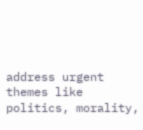address urgent themes like politics, morality,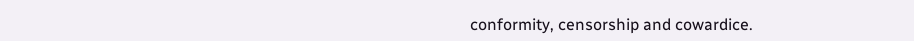conformity, censorship and cowardice.